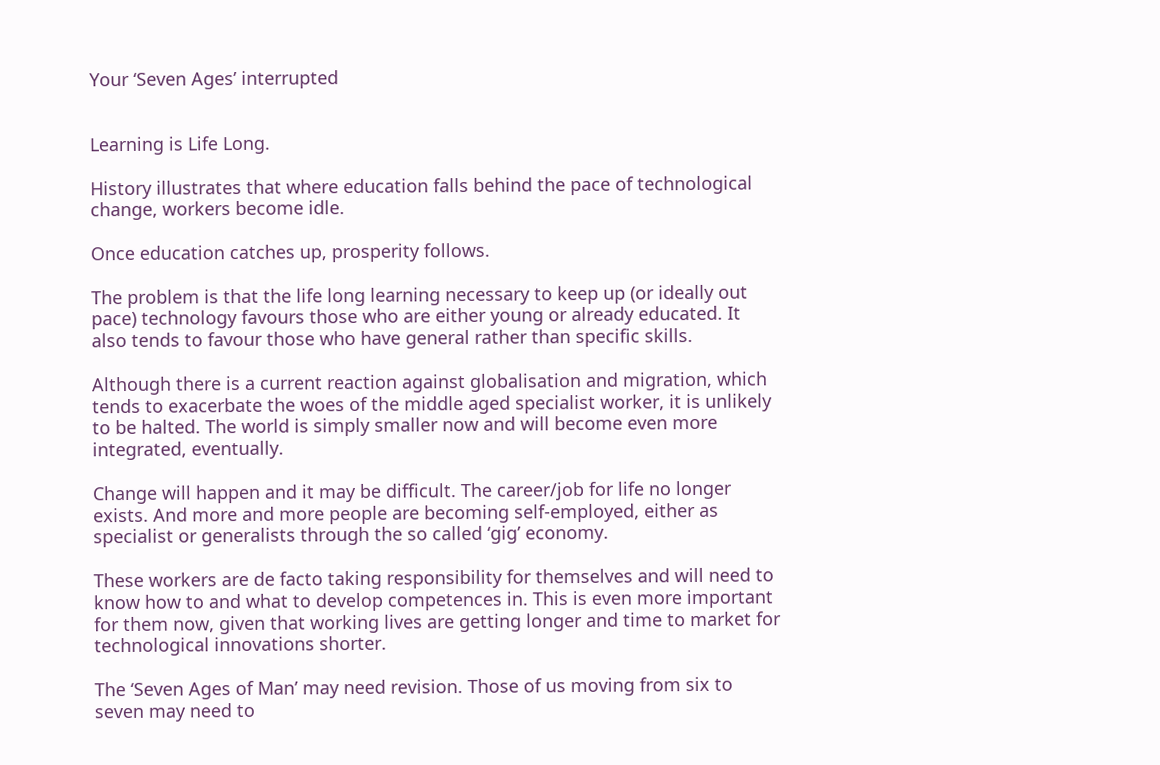Your ‘Seven Ages’ interrupted


Learning is Life Long.

History illustrates that where education falls behind the pace of technological change, workers become idle.

Once education catches up, prosperity follows.

The problem is that the life long learning necessary to keep up (or ideally out pace) technology favours those who are either young or already educated. It also tends to favour those who have general rather than specific skills.

Although there is a current reaction against globalisation and migration, which tends to exacerbate the woes of the middle aged specialist worker, it is unlikely to be halted. The world is simply smaller now and will become even more integrated, eventually.

Change will happen and it may be difficult. The career/job for life no longer exists. And more and more people are becoming self-employed, either as specialist or generalists through the so called ‘gig’ economy.

These workers are de facto taking responsibility for themselves and will need to know how to and what to develop competences in. This is even more important for them now, given that working lives are getting longer and time to market for technological innovations shorter.

The ‘Seven Ages of Man’ may need revision. Those of us moving from six to seven may need to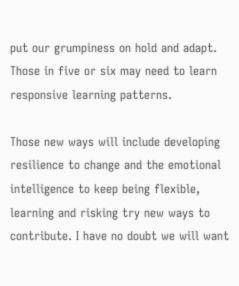put our grumpiness on hold and adapt. Those in five or six may need to learn responsive learning patterns.

Those new ways will include developing resilience to change and the emotional intelligence to keep being flexible, learning and risking try new ways to contribute. I have no doubt we will want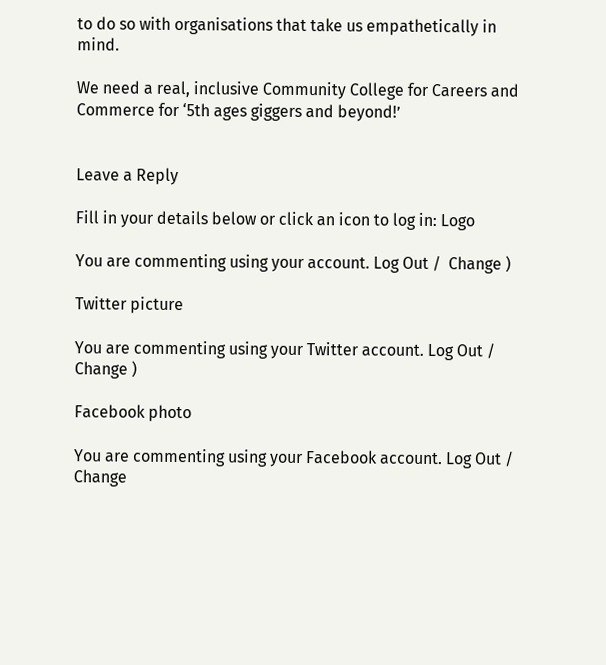to do so with organisations that take us empathetically in mind.

We need a real, inclusive Community College for Careers and Commerce for ‘5th ages giggers and beyond!’


Leave a Reply

Fill in your details below or click an icon to log in: Logo

You are commenting using your account. Log Out /  Change )

Twitter picture

You are commenting using your Twitter account. Log Out /  Change )

Facebook photo

You are commenting using your Facebook account. Log Out /  Change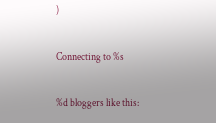)

Connecting to %s

%d bloggers like this: